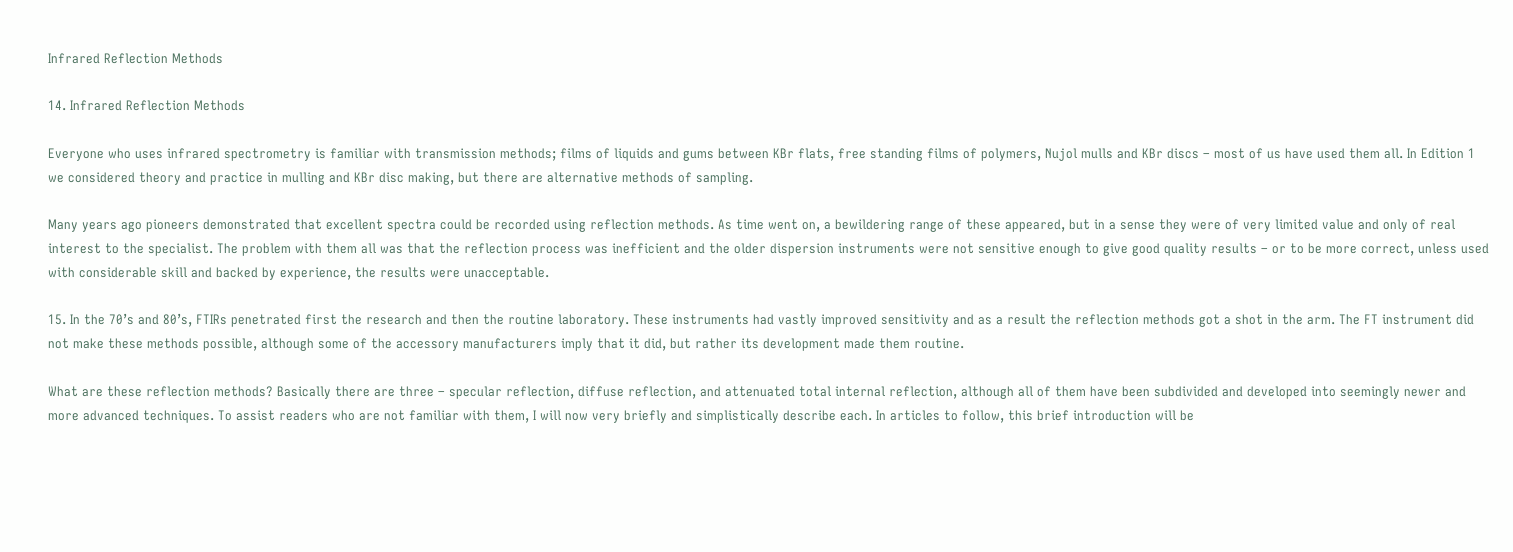Infrared Reflection Methods

14. Infrared Reflection Methods

Everyone who uses infrared spectrometry is familiar with transmission methods; films of liquids and gums between KBr flats, free standing films of polymers, Nujol mulls and KBr discs – most of us have used them all. In Edition 1 we considered theory and practice in mulling and KBr disc making, but there are alternative methods of sampling.

Many years ago pioneers demonstrated that excellent spectra could be recorded using reflection methods. As time went on, a bewildering range of these appeared, but in a sense they were of very limited value and only of real interest to the specialist. The problem with them all was that the reflection process was inefficient and the older dispersion instruments were not sensitive enough to give good quality results – or to be more correct, unless used with considerable skill and backed by experience, the results were unacceptable.

15. In the 70’s and 80’s, FTIRs penetrated first the research and then the routine laboratory. These instruments had vastly improved sensitivity and as a result the reflection methods got a shot in the arm. The FT instrument did not make these methods possible, although some of the accessory manufacturers imply that it did, but rather its development made them routine.

What are these reflection methods? Basically there are three – specular reflection, diffuse reflection, and attenuated total internal reflection, although all of them have been subdivided and developed into seemingly newer and more advanced techniques. To assist readers who are not familiar with them, I will now very briefly and simplistically describe each. In articles to follow, this brief introduction will be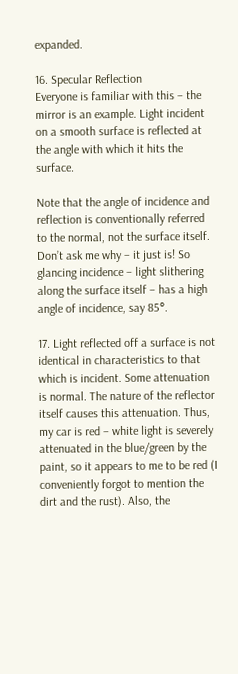expanded.

16. Specular Reflection
Everyone is familiar with this – the mirror is an example. Light incident on a smooth surface is reflected at the angle with which it hits the surface.

Note that the angle of incidence and reflection is conventionally referred to the normal, not the surface itself. Don’t ask me why – it just is! So glancing incidence – light slithering along the surface itself – has a high angle of incidence, say 85°.

17. Light reflected off a surface is not identical in characteristics to that which is incident. Some attenuation is normal. The nature of the reflector itself causes this attenuation. Thus, my car is red – white light is severely attenuated in the blue/green by the paint, so it appears to me to be red (I conveniently forgot to mention the dirt and the rust). Also, the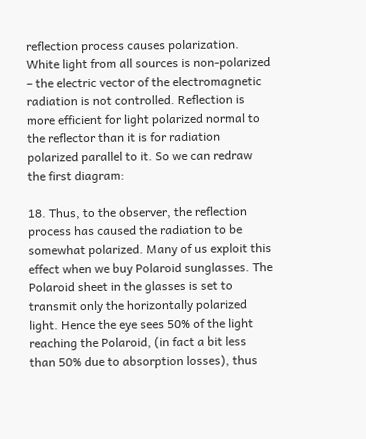reflection process causes polarization. White light from all sources is non-polarized – the electric vector of the electromagnetic radiation is not controlled. Reflection is more efficient for light polarized normal to the reflector than it is for radiation polarized parallel to it. So we can redraw the first diagram:

18. Thus, to the observer, the reflection process has caused the radiation to be somewhat polarized. Many of us exploit this effect when we buy Polaroid sunglasses. The Polaroid sheet in the glasses is set to transmit only the horizontally polarized light. Hence the eye sees 50% of the light reaching the Polaroid, (in fact a bit less than 50% due to absorption losses), thus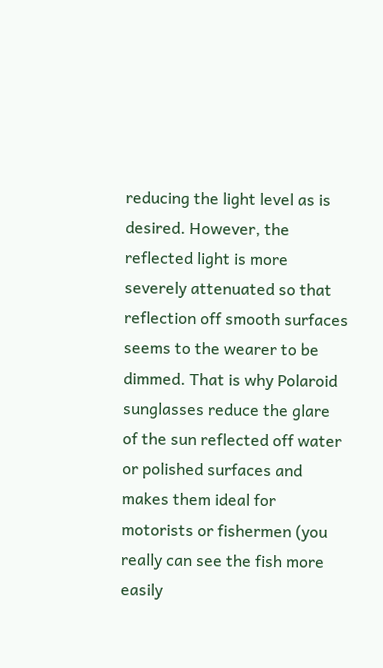reducing the light level as is desired. However, the reflected light is more severely attenuated so that reflection off smooth surfaces seems to the wearer to be dimmed. That is why Polaroid sunglasses reduce the glare of the sun reflected off water or polished surfaces and makes them ideal for motorists or fishermen (you really can see the fish more easily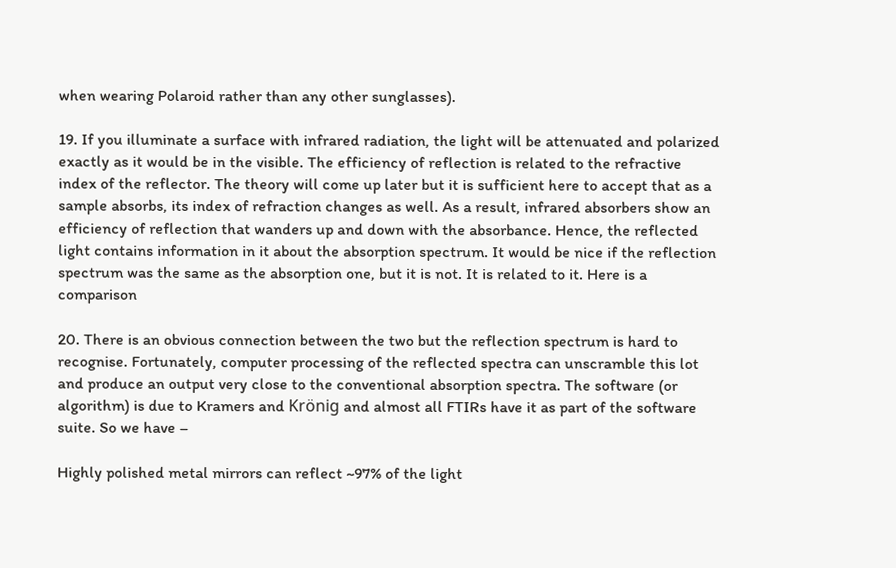when wearing Polaroid rather than any other sunglasses).

19. If you illuminate a surface with infrared radiation, the light will be attenuated and polarized exactly as it would be in the visible. The efficiency of reflection is related to the refractive index of the reflector. The theory will come up later but it is sufficient here to accept that as a sample absorbs, its index of refraction changes as well. As a result, infrared absorbers show an efficiency of reflection that wanders up and down with the absorbance. Hence, the reflected light contains information in it about the absorption spectrum. It would be nice if the reflection spectrum was the same as the absorption one, but it is not. It is related to it. Here is a comparison

20. There is an obvious connection between the two but the reflection spectrum is hard to recognise. Fortunately, computer processing of the reflected spectra can unscramble this lot and produce an output very close to the conventional absorption spectra. The software (or algorithm) is due to Kramers and Krönig and almost all FTIRs have it as part of the software suite. So we have –

Highly polished metal mirrors can reflect ~97% of the light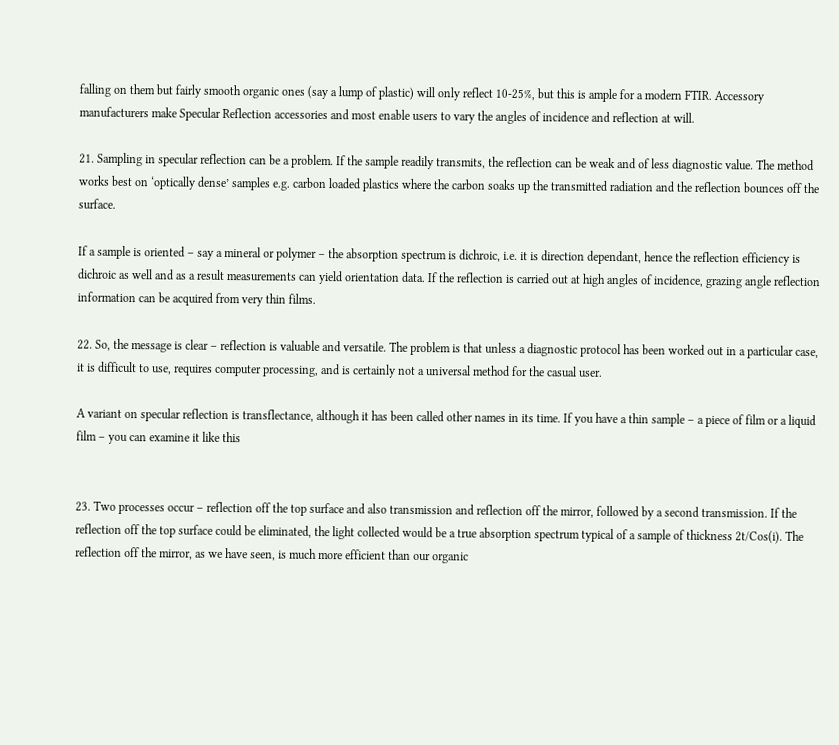falling on them but fairly smooth organic ones (say a lump of plastic) will only reflect 10-25%, but this is ample for a modern FTIR. Accessory manufacturers make Specular Reflection accessories and most enable users to vary the angles of incidence and reflection at will.

21. Sampling in specular reflection can be a problem. If the sample readily transmits, the reflection can be weak and of less diagnostic value. The method works best on ‘optically dense’ samples e.g. carbon loaded plastics where the carbon soaks up the transmitted radiation and the reflection bounces off the surface.

If a sample is oriented – say a mineral or polymer – the absorption spectrum is dichroic, i.e. it is direction dependant, hence the reflection efficiency is dichroic as well and as a result measurements can yield orientation data. If the reflection is carried out at high angles of incidence, grazing angle reflection information can be acquired from very thin films.

22. So, the message is clear – reflection is valuable and versatile. The problem is that unless a diagnostic protocol has been worked out in a particular case, it is difficult to use, requires computer processing, and is certainly not a universal method for the casual user.

A variant on specular reflection is transflectance, although it has been called other names in its time. If you have a thin sample – a piece of film or a liquid film – you can examine it like this


23. Two processes occur – reflection off the top surface and also transmission and reflection off the mirror, followed by a second transmission. If the reflection off the top surface could be eliminated, the light collected would be a true absorption spectrum typical of a sample of thickness 2t/Cos(i). The reflection off the mirror, as we have seen, is much more efficient than our organic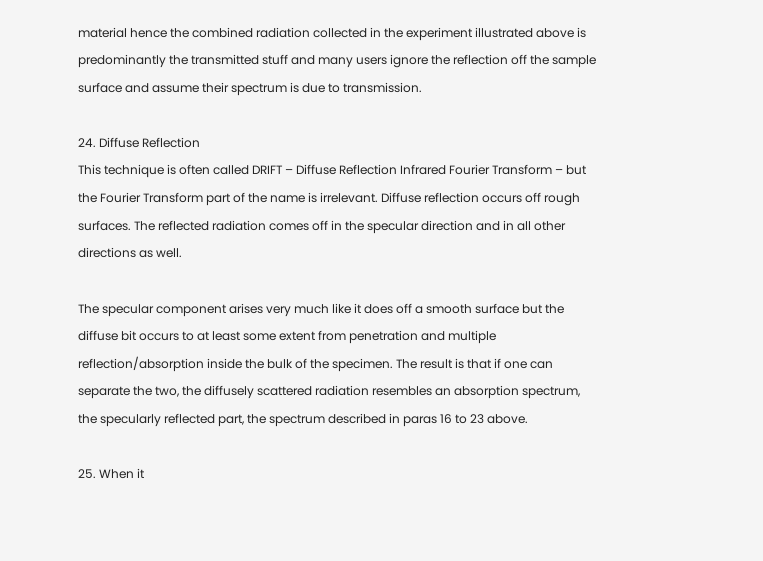material hence the combined radiation collected in the experiment illustrated above is predominantly the transmitted stuff and many users ignore the reflection off the sample surface and assume their spectrum is due to transmission.

24. Diffuse Reflection
This technique is often called DRIFT – Diffuse Reflection Infrared Fourier Transform – but the Fourier Transform part of the name is irrelevant. Diffuse reflection occurs off rough surfaces. The reflected radiation comes off in the specular direction and in all other directions as well.

The specular component arises very much like it does off a smooth surface but the diffuse bit occurs to at least some extent from penetration and multiple reflection/absorption inside the bulk of the specimen. The result is that if one can separate the two, the diffusely scattered radiation resembles an absorption spectrum, the specularly reflected part, the spectrum described in paras 16 to 23 above.

25. When it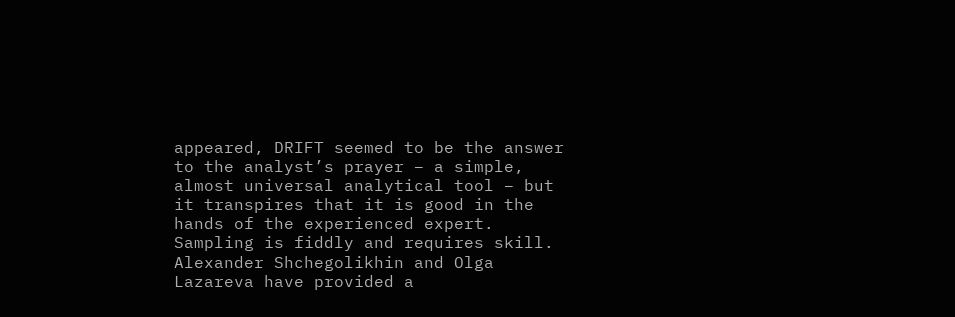appeared, DRIFT seemed to be the answer to the analyst’s prayer – a simple, almost universal analytical tool – but it transpires that it is good in the hands of the experienced expert. Sampling is fiddly and requires skill. Alexander Shchegolikhin and Olga Lazareva have provided a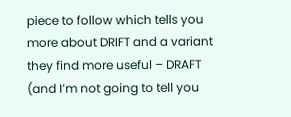piece to follow which tells you more about DRIFT and a variant they find more useful – DRAFT (and I’m not going to tell you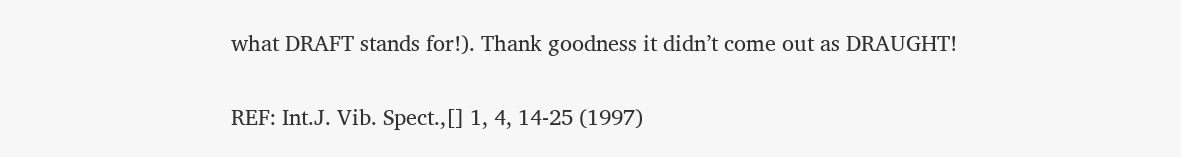what DRAFT stands for!). Thank goodness it didn’t come out as DRAUGHT!

REF: Int.J. Vib. Spect.,[] 1, 4, 14-25 (1997)